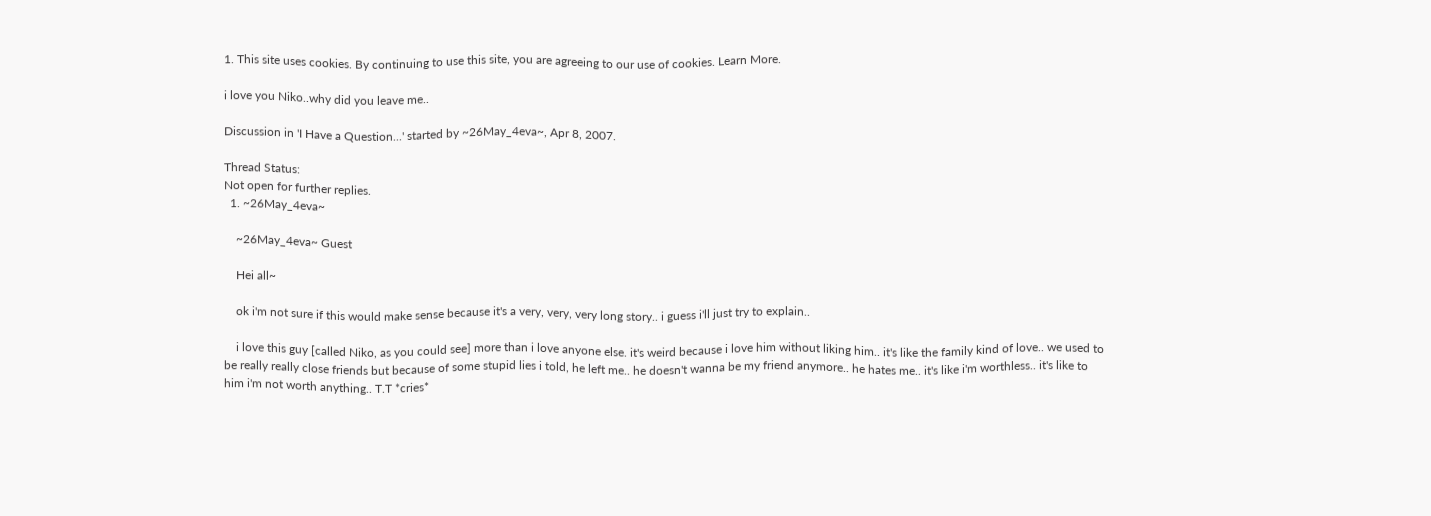1. This site uses cookies. By continuing to use this site, you are agreeing to our use of cookies. Learn More.

i love you Niko..why did you leave me..

Discussion in 'I Have a Question...' started by ~26May_4eva~, Apr 8, 2007.

Thread Status:
Not open for further replies.
  1. ~26May_4eva~

    ~26May_4eva~ Guest

    Hei all~

    ok i'm not sure if this would make sense because it's a very, very, very long story.. i guess i'll just try to explain..

    i love this guy [called Niko, as you could see] more than i love anyone else. it's weird because i love him without liking him.. it's like the family kind of love.. we used to be really really close friends but because of some stupid lies i told, he left me.. he doesn't wanna be my friend anymore.. he hates me.. it's like i'm worthless.. it's like to him i'm not worth anything.. T.T *cries*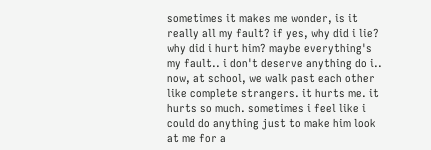sometimes it makes me wonder, is it really all my fault? if yes, why did i lie? why did i hurt him? maybe everything's my fault.. i don't deserve anything do i.. now, at school, we walk past each other like complete strangers. it hurts me. it hurts so much. sometimes i feel like i could do anything just to make him look at me for a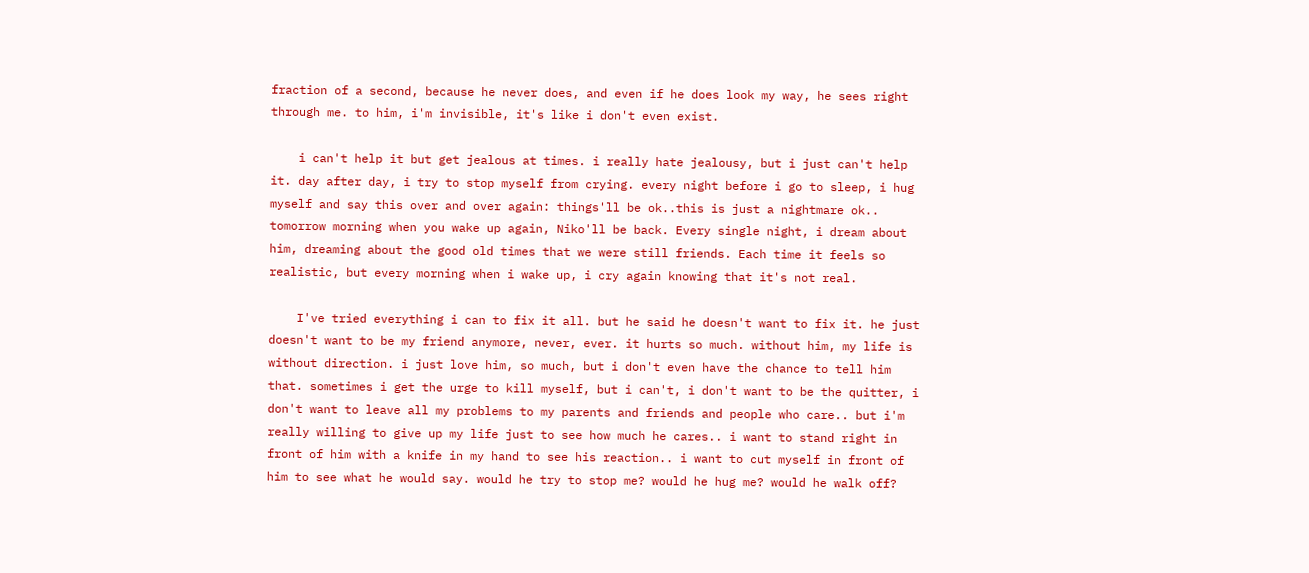fraction of a second, because he never does, and even if he does look my way, he sees right through me. to him, i'm invisible, it's like i don't even exist.

    i can't help it but get jealous at times. i really hate jealousy, but i just can't help it. day after day, i try to stop myself from crying. every night before i go to sleep, i hug myself and say this over and over again: things'll be ok..this is just a nightmare ok.. tomorrow morning when you wake up again, Niko'll be back. Every single night, i dream about him, dreaming about the good old times that we were still friends. Each time it feels so realistic, but every morning when i wake up, i cry again knowing that it's not real.

    I've tried everything i can to fix it all. but he said he doesn't want to fix it. he just doesn't want to be my friend anymore, never, ever. it hurts so much. without him, my life is without direction. i just love him, so much, but i don't even have the chance to tell him that. sometimes i get the urge to kill myself, but i can't, i don't want to be the quitter, i don't want to leave all my problems to my parents and friends and people who care.. but i'm really willing to give up my life just to see how much he cares.. i want to stand right in front of him with a knife in my hand to see his reaction.. i want to cut myself in front of him to see what he would say. would he try to stop me? would he hug me? would he walk off?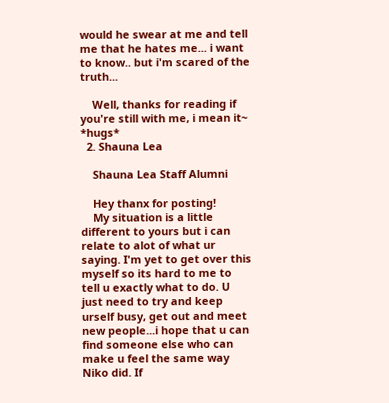would he swear at me and tell me that he hates me... i want to know.. but i'm scared of the truth...

    Well, thanks for reading if you're still with me, i mean it~ *hugs*
  2. Shauna Lea

    Shauna Lea Staff Alumni

    Hey thanx for posting!
    My situation is a little different to yours but i can relate to alot of what ur saying. I'm yet to get over this myself so its hard to me to tell u exactly what to do. U just need to try and keep urself busy, get out and meet new people...i hope that u can find someone else who can make u feel the same way Niko did. If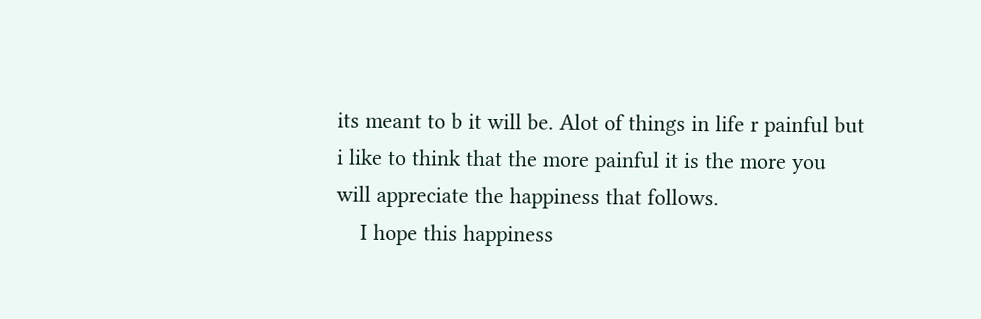its meant to b it will be. Alot of things in life r painful but i like to think that the more painful it is the more you will appreciate the happiness that follows.
    I hope this happiness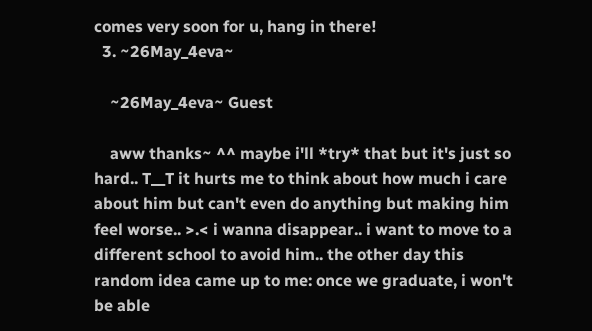comes very soon for u, hang in there!
  3. ~26May_4eva~

    ~26May_4eva~ Guest

    aww thanks~ ^^ maybe i'll *try* that but it's just so hard.. T__T it hurts me to think about how much i care about him but can't even do anything but making him feel worse.. >.< i wanna disappear.. i want to move to a different school to avoid him.. the other day this random idea came up to me: once we graduate, i won't be able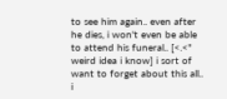to see him again.. even after he dies, i won't even be able to attend his funeral.. [<.<" weird idea i know] i sort of want to forget about this all.. i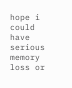hope i could have serious memory loss or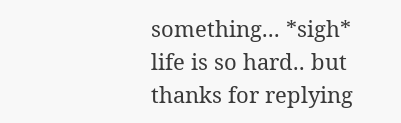something... *sigh* life is so hard.. but thanks for replying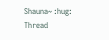Shauna~ :hug:
Thread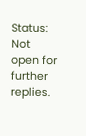Status:
Not open for further replies.